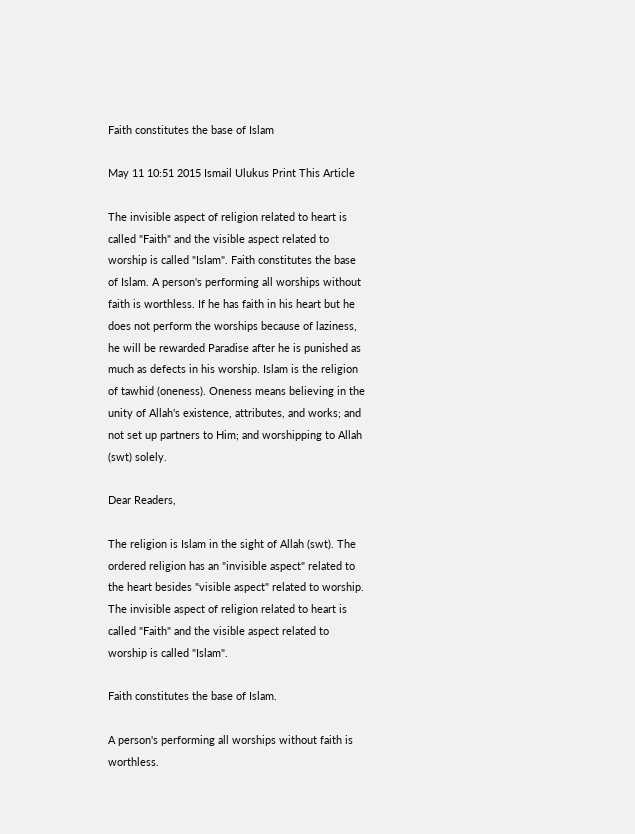Faith constitutes the base of Islam

May 11 10:51 2015 Ismail Ulukus Print This Article

The invisible aspect of religion related to heart is called "Faith" and the visible aspect related to worship is called "Islam". Faith constitutes the base of Islam. A person's performing all worships without faith is worthless. If he has faith in his heart but he does not perform the worships because of laziness, he will be rewarded Paradise after he is punished as much as defects in his worship. Islam is the religion of tawhid (oneness). Oneness means believing in the unity of Allah's existence, attributes, and works; and not set up partners to Him; and worshipping to Allah (swt) solely.

Dear Readers,

The religion is Islam in the sight of Allah (swt). The ordered religion has an "invisible aspect" related to the heart besides "visible aspect" related to worship. The invisible aspect of religion related to heart is called "Faith" and the visible aspect related to worship is called "Islam".

Faith constitutes the base of Islam.

A person's performing all worships without faith is worthless.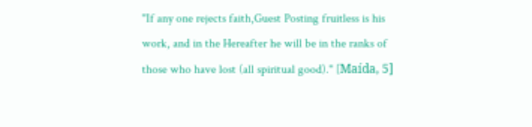"If any one rejects faith,Guest Posting fruitless is his work, and in the Hereafter he will be in the ranks of those who have lost (all spiritual good)." [Maída, 5]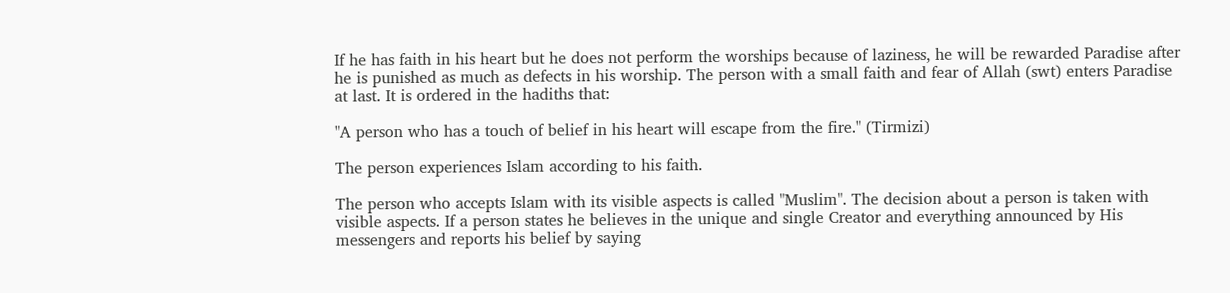If he has faith in his heart but he does not perform the worships because of laziness, he will be rewarded Paradise after he is punished as much as defects in his worship. The person with a small faith and fear of Allah (swt) enters Paradise at last. It is ordered in the hadiths that:

"A person who has a touch of belief in his heart will escape from the fire." (Tirmizi)

The person experiences Islam according to his faith.

The person who accepts Islam with its visible aspects is called "Muslim". The decision about a person is taken with visible aspects. If a person states he believes in the unique and single Creator and everything announced by His messengers and reports his belief by saying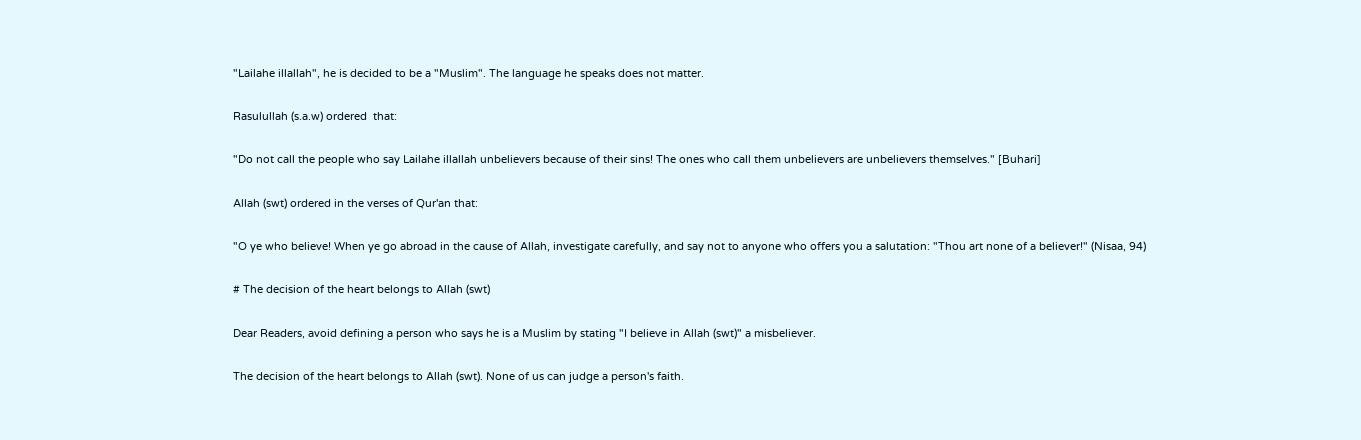"Lailahe illallah", he is decided to be a "Muslim". The language he speaks does not matter.

Rasulullah (s.a.w) ordered  that:

"Do not call the people who say Lailahe illallah unbelievers because of their sins! The ones who call them unbelievers are unbelievers themselves." [Buhari]

Allah (swt) ordered in the verses of Qur'an that:

"O ye who believe! When ye go abroad in the cause of Allah, investigate carefully, and say not to anyone who offers you a salutation: "Thou art none of a believer!" (Nisaa, 94)

# The decision of the heart belongs to Allah (swt)

Dear Readers, avoid defining a person who says he is a Muslim by stating "I believe in Allah (swt)" a misbeliever.

The decision of the heart belongs to Allah (swt). None of us can judge a person's faith.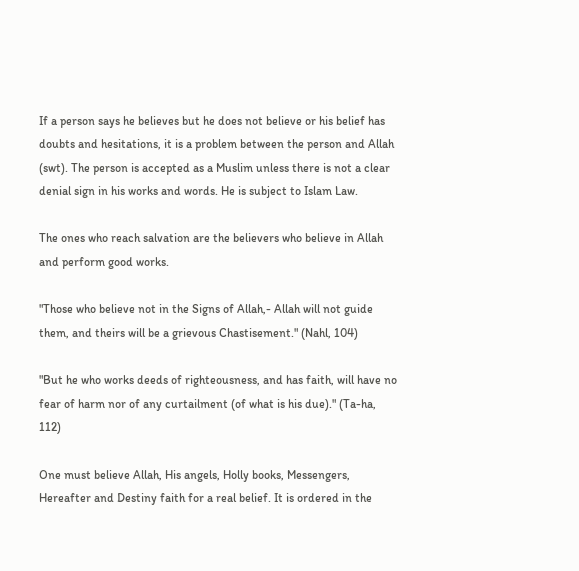If a person says he believes but he does not believe or his belief has doubts and hesitations, it is a problem between the person and Allah (swt). The person is accepted as a Muslim unless there is not a clear denial sign in his works and words. He is subject to Islam Law.

The ones who reach salvation are the believers who believe in Allah and perform good works.

"Those who believe not in the Signs of Allah,- Allah will not guide them, and theirs will be a grievous Chastisement." (Nahl, 104)

"But he who works deeds of righteousness, and has faith, will have no fear of harm nor of any curtailment (of what is his due)." (Ta-ha, 112)

One must believe Allah, His angels, Holly books, Messengers, Hereafter and Destiny faith for a real belief. It is ordered in the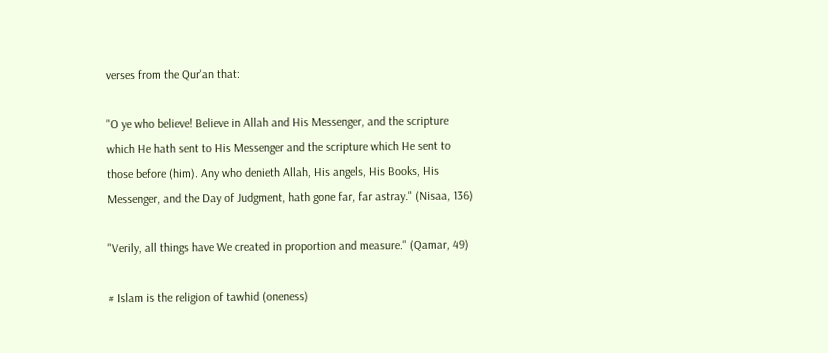verses from the Qur'an that:

"O ye who believe! Believe in Allah and His Messenger, and the scripture which He hath sent to His Messenger and the scripture which He sent to those before (him). Any who denieth Allah, His angels, His Books, His Messenger, and the Day of Judgment, hath gone far, far astray." (Nisaa, 136)

"Verily, all things have We created in proportion and measure." (Qamar, 49)

# Islam is the religion of tawhid (oneness)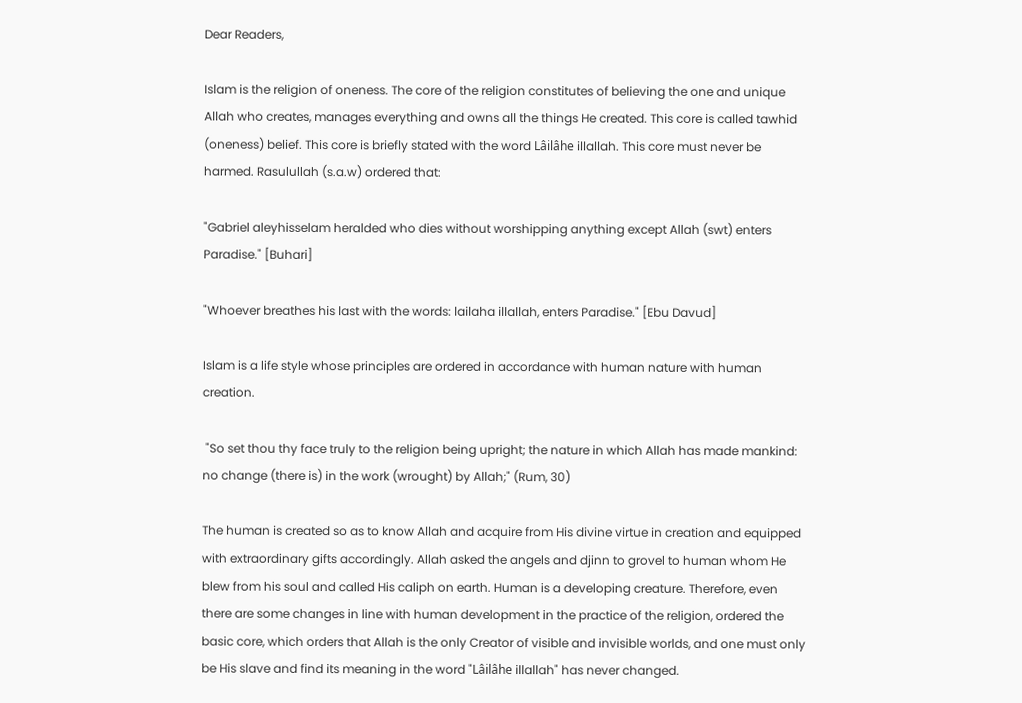Dear Readers,

Islam is the religion of oneness. The core of the religion constitutes of believing the one and unique Allah who creates, manages everything and owns all the things He created. This core is called tawhid (oneness) belief. This core is briefly stated with the word Lâilâhe illallah. This core must never be harmed. Rasulullah (s.a.w) ordered that:

"Gabriel aleyhisselam heralded who dies without worshipping anything except Allah (swt) enters Paradise." [Buhari]

"Whoever breathes his last with the words: lailaha illallah, enters Paradise." [Ebu Davud]

Islam is a life style whose principles are ordered in accordance with human nature with human creation.

 "So set thou thy face truly to the religion being upright; the nature in which Allah has made mankind: no change (there is) in the work (wrought) by Allah;" (Rum, 30)

The human is created so as to know Allah and acquire from His divine virtue in creation and equipped with extraordinary gifts accordingly. Allah asked the angels and djinn to grovel to human whom He blew from his soul and called His caliph on earth. Human is a developing creature. Therefore, even there are some changes in line with human development in the practice of the religion, ordered the basic core, which orders that Allah is the only Creator of visible and invisible worlds, and one must only be His slave and find its meaning in the word "Lâilâhe illallah" has never changed.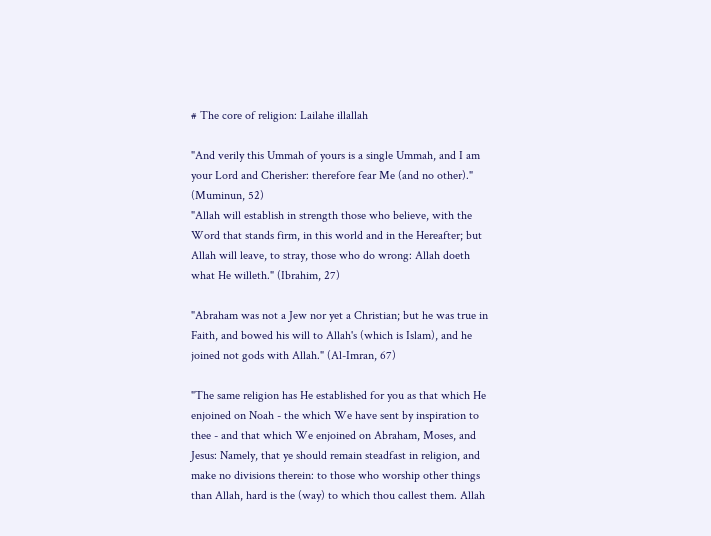# The core of religion: Lailahe illallah

"And verily this Ummah of yours is a single Ummah, and I am your Lord and Cherisher: therefore fear Me (and no other)." (Muminun, 52)
"Allah will establish in strength those who believe, with the Word that stands firm, in this world and in the Hereafter; but Allah will leave, to stray, those who do wrong: Allah doeth what He willeth." (Ibrahim, 27)

"Abraham was not a Jew nor yet a Christian; but he was true in Faith, and bowed his will to Allah's (which is Islam), and he joined not gods with Allah." (Al-Imran, 67)

"The same religion has He established for you as that which He enjoined on Noah - the which We have sent by inspiration to thee - and that which We enjoined on Abraham, Moses, and Jesus: Namely, that ye should remain steadfast in religion, and make no divisions therein: to those who worship other things than Allah, hard is the (way) to which thou callest them. Allah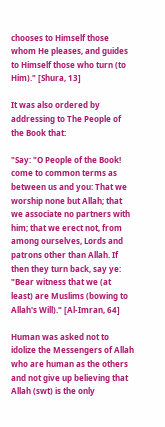chooses to Himself those whom He pleases, and guides to Himself those who turn (to Him)." [Shura, 13]

It was also ordered by addressing to The People of the Book that:

"Say: "O People of the Book! come to common terms as between us and you: That we worship none but Allah; that we associate no partners with him; that we erect not, from among ourselves, Lords and patrons other than Allah. If then they turn back, say ye: "Bear witness that we (at least) are Muslims (bowing to Allah's Will)." [Al-Imran, 64]

Human was asked not to idolize the Messengers of Allah who are human as the others and not give up believing that Allah (swt) is the only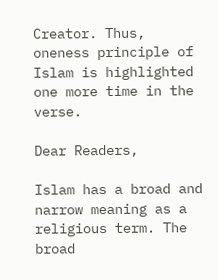Creator. Thus, oneness principle of Islam is highlighted one more time in the verse.

Dear Readers,

Islam has a broad and narrow meaning as a religious term. The broad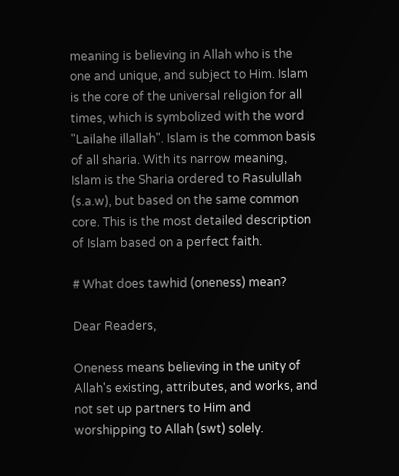meaning is believing in Allah who is the one and unique, and subject to Him. Islam is the core of the universal religion for all times, which is symbolized with the word "Lailahe illallah". Islam is the common basis of all sharia. With its narrow meaning, Islam is the Sharia ordered to Rasulullah (s.a.w), but based on the same common core. This is the most detailed description of Islam based on a perfect faith.

# What does tawhid (oneness) mean?

Dear Readers,

Oneness means believing in the unity of Allah's existing, attributes, and works, and not set up partners to Him and worshipping to Allah (swt) solely.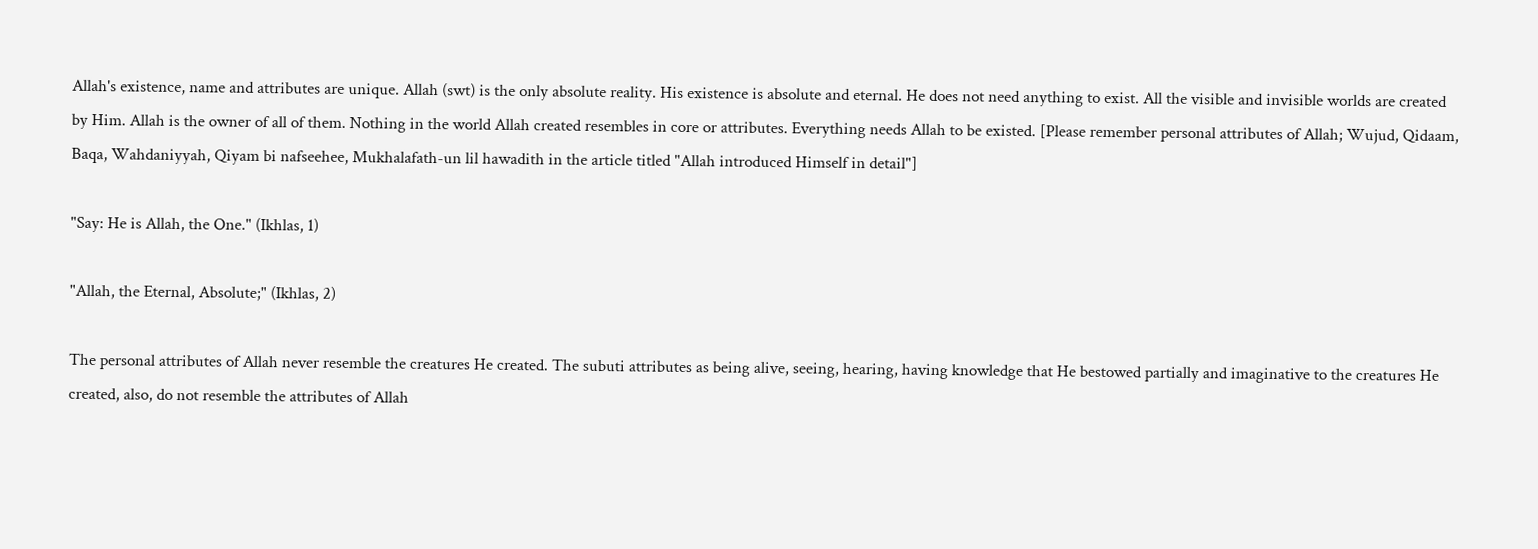Allah's existence, name and attributes are unique. Allah (swt) is the only absolute reality. His existence is absolute and eternal. He does not need anything to exist. All the visible and invisible worlds are created by Him. Allah is the owner of all of them. Nothing in the world Allah created resembles in core or attributes. Everything needs Allah to be existed. [Please remember personal attributes of Allah; Wujud, Qidaam, Baqa, Wahdaniyyah, Qiyam bi nafseehee, Mukhalafath-un lil hawadith in the article titled "Allah introduced Himself in detail"]

"Say: He is Allah, the One." (Ikhlas, 1)

"Allah, the Eternal, Absolute;" (Ikhlas, 2)

The personal attributes of Allah never resemble the creatures He created. The subuti attributes as being alive, seeing, hearing, having knowledge that He bestowed partially and imaginative to the creatures He created, also, do not resemble the attributes of Allah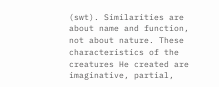(swt). Similarities are about name and function, not about nature. These characteristics of the creatures He created are imaginative, partial,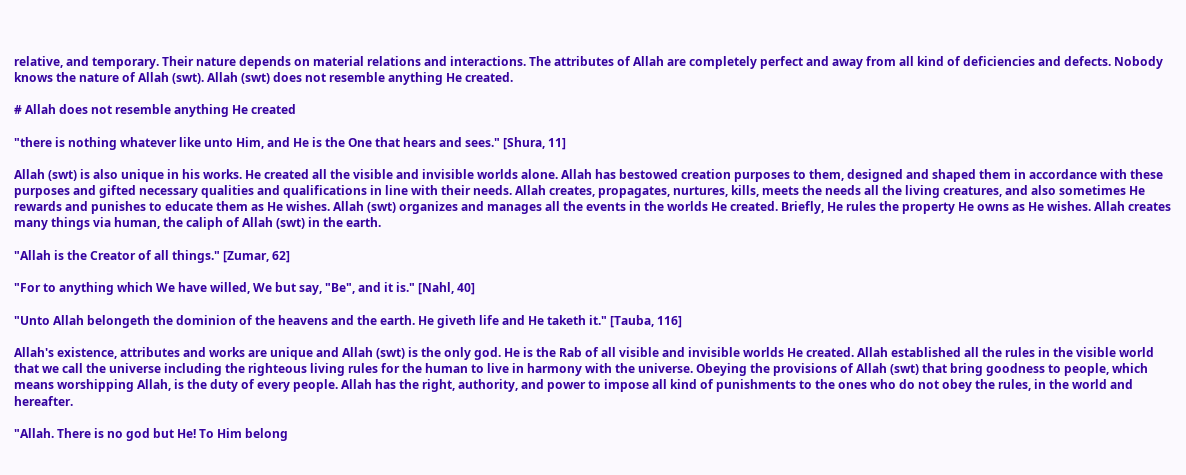relative, and temporary. Their nature depends on material relations and interactions. The attributes of Allah are completely perfect and away from all kind of deficiencies and defects. Nobody knows the nature of Allah (swt). Allah (swt) does not resemble anything He created.

# Allah does not resemble anything He created

"there is nothing whatever like unto Him, and He is the One that hears and sees." [Shura, 11]

Allah (swt) is also unique in his works. He created all the visible and invisible worlds alone. Allah has bestowed creation purposes to them, designed and shaped them in accordance with these purposes and gifted necessary qualities and qualifications in line with their needs. Allah creates, propagates, nurtures, kills, meets the needs all the living creatures, and also sometimes He rewards and punishes to educate them as He wishes. Allah (swt) organizes and manages all the events in the worlds He created. Briefly, He rules the property He owns as He wishes. Allah creates many things via human, the caliph of Allah (swt) in the earth.

"Allah is the Creator of all things." [Zumar, 62]

"For to anything which We have willed, We but say, "Be", and it is." [Nahl, 40]

"Unto Allah belongeth the dominion of the heavens and the earth. He giveth life and He taketh it." [Tauba, 116]

Allah's existence, attributes and works are unique and Allah (swt) is the only god. He is the Rab of all visible and invisible worlds He created. Allah established all the rules in the visible world that we call the universe including the righteous living rules for the human to live in harmony with the universe. Obeying the provisions of Allah (swt) that bring goodness to people, which means worshipping Allah, is the duty of every people. Allah has the right, authority, and power to impose all kind of punishments to the ones who do not obey the rules, in the world and hereafter.

"Allah. There is no god but He! To Him belong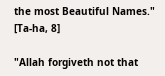the most Beautiful Names."  [Ta-ha, 8]

"Allah forgiveth not that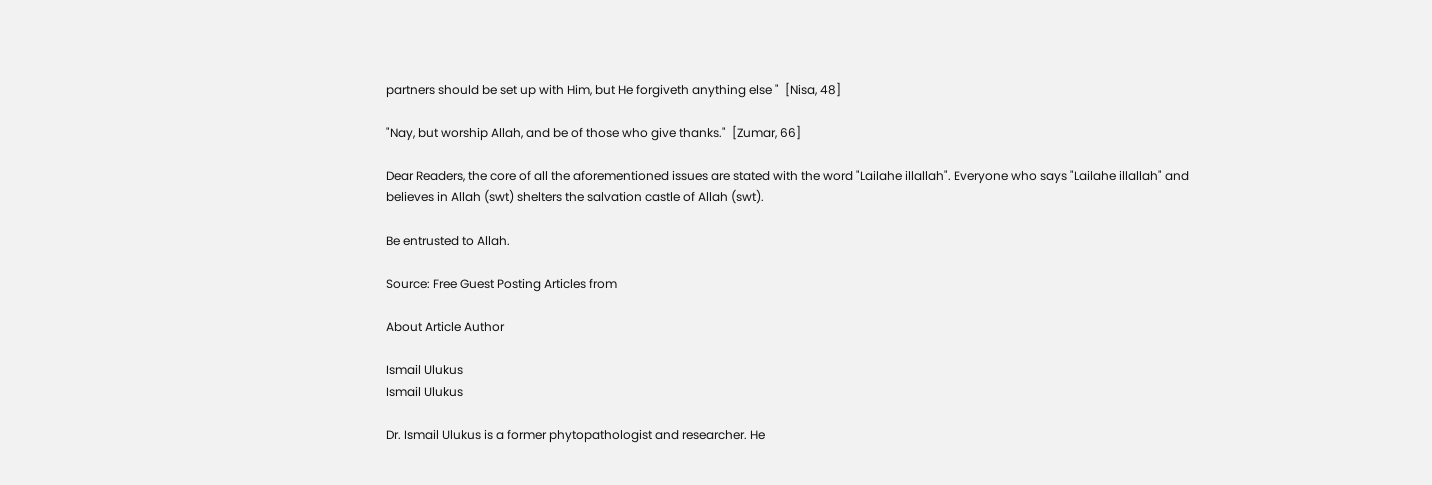partners should be set up with Him, but He forgiveth anything else "  [Nisa, 48]

"Nay, but worship Allah, and be of those who give thanks."  [Zumar, 66]

Dear Readers, the core of all the aforementioned issues are stated with the word "Lailahe illallah". Everyone who says "Lailahe illallah" and believes in Allah (swt) shelters the salvation castle of Allah (swt).

Be entrusted to Allah.

Source: Free Guest Posting Articles from

About Article Author

Ismail Ulukus
Ismail Ulukus

Dr. Ismail Ulukus is a former phytopathologist and researcher. He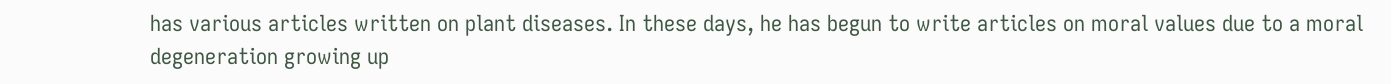has various articles written on plant diseases. In these days, he has begun to write articles on moral values due to a moral degeneration growing up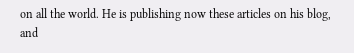on all the world. He is publishing now these articles on his blog,  and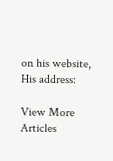on his website,  His address:

View More Articles